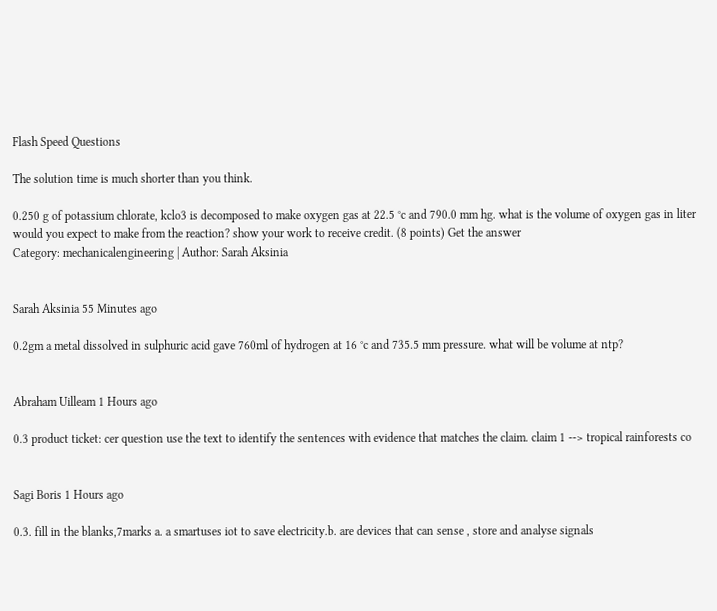Flash Speed Questions

The solution time is much shorter than you think.

0.250 g of potassium chlorate, kclo3 is decomposed to make oxygen gas at 22.5 °c and 790.0 mm hg. what is the volume of oxygen gas in liter would you expect to make from the reaction? show your work to receive credit. (8 points) Get the answer
Category: mechanicalengineering | Author: Sarah Aksinia


Sarah Aksinia 55 Minutes ago

0.2gm a metal dissolved in sulphuric acid gave 760ml of hydrogen at 16 °c and 735.5 mm pressure. what will be volume at ntp?


Abraham Uilleam 1 Hours ago

0.3 product ticket: cer question use the text to identify the sentences with evidence that matches the claim. claim 1 --> tropical rainforests co


Sagi Boris 1 Hours ago

0.3. fill in the blanks,7marks a. a smartuses iot to save electricity.b. are devices that can sense , store and analyse signals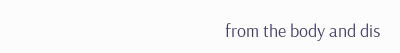from the body and dis